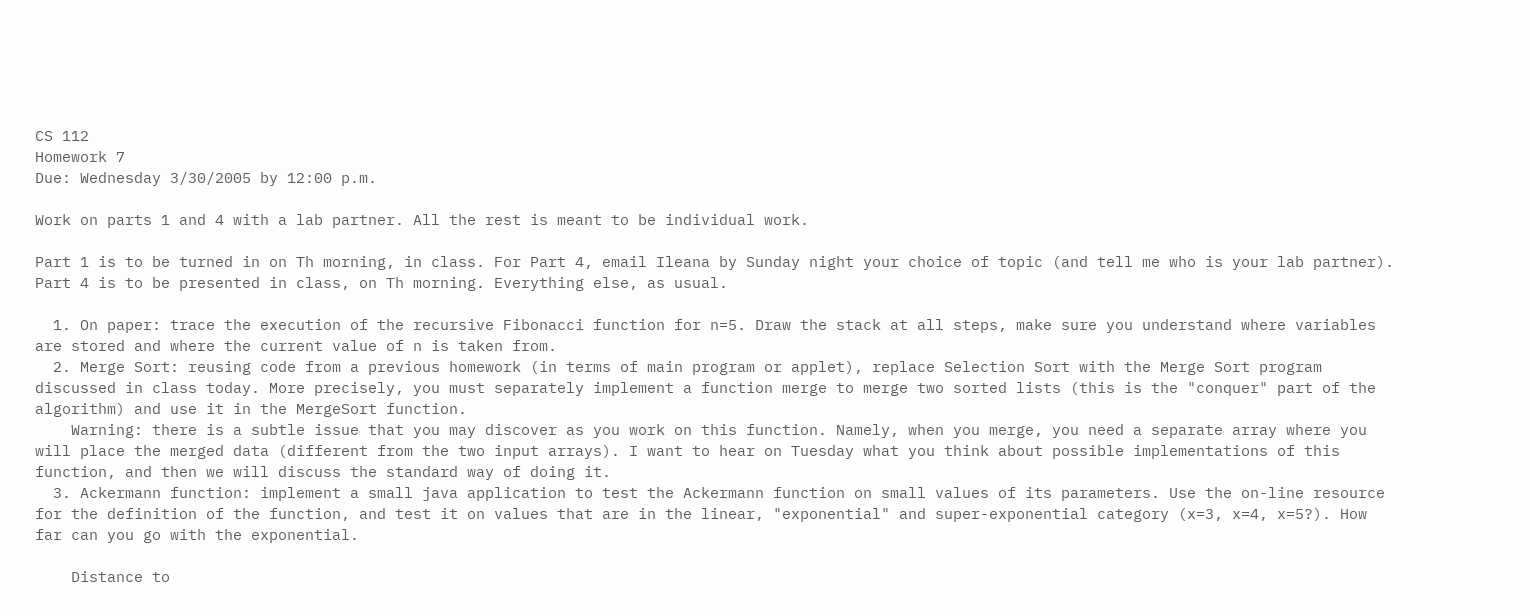CS 112
Homework 7
Due: Wednesday 3/30/2005 by 12:00 p.m.

Work on parts 1 and 4 with a lab partner. All the rest is meant to be individual work.

Part 1 is to be turned in on Th morning, in class. For Part 4, email Ileana by Sunday night your choice of topic (and tell me who is your lab partner). Part 4 is to be presented in class, on Th morning. Everything else, as usual.

  1. On paper: trace the execution of the recursive Fibonacci function for n=5. Draw the stack at all steps, make sure you understand where variables are stored and where the current value of n is taken from.
  2. Merge Sort: reusing code from a previous homework (in terms of main program or applet), replace Selection Sort with the Merge Sort program discussed in class today. More precisely, you must separately implement a function merge to merge two sorted lists (this is the "conquer" part of the algorithm) and use it in the MergeSort function.
    Warning: there is a subtle issue that you may discover as you work on this function. Namely, when you merge, you need a separate array where you will place the merged data (different from the two input arrays). I want to hear on Tuesday what you think about possible implementations of this function, and then we will discuss the standard way of doing it.
  3. Ackermann function: implement a small java application to test the Ackermann function on small values of its parameters. Use the on-line resource for the definition of the function, and test it on values that are in the linear, "exponential" and super-exponential category (x=3, x=4, x=5?). How far can you go with the exponential.

    Distance to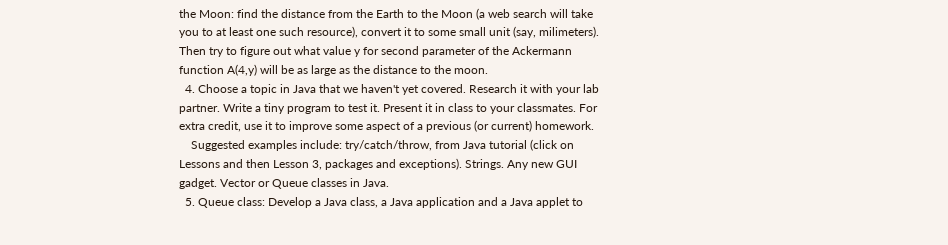the Moon: find the distance from the Earth to the Moon (a web search will take you to at least one such resource), convert it to some small unit (say, milimeters). Then try to figure out what value y for second parameter of the Ackermann function A(4,y) will be as large as the distance to the moon.
  4. Choose a topic in Java that we haven't yet covered. Research it with your lab partner. Write a tiny program to test it. Present it in class to your classmates. For extra credit, use it to improve some aspect of a previous (or current) homework.
    Suggested examples include: try/catch/throw, from Java tutorial (click on Lessons and then Lesson 3, packages and exceptions). Strings. Any new GUI gadget. Vector or Queue classes in Java.
  5. Queue class: Develop a Java class, a Java application and a Java applet to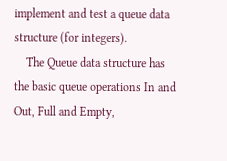implement and test a queue data structure (for integers).
    The Queue data structure has the basic queue operations In and Out, Full and Empty,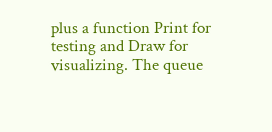plus a function Print for testing and Draw for visualizing. The queue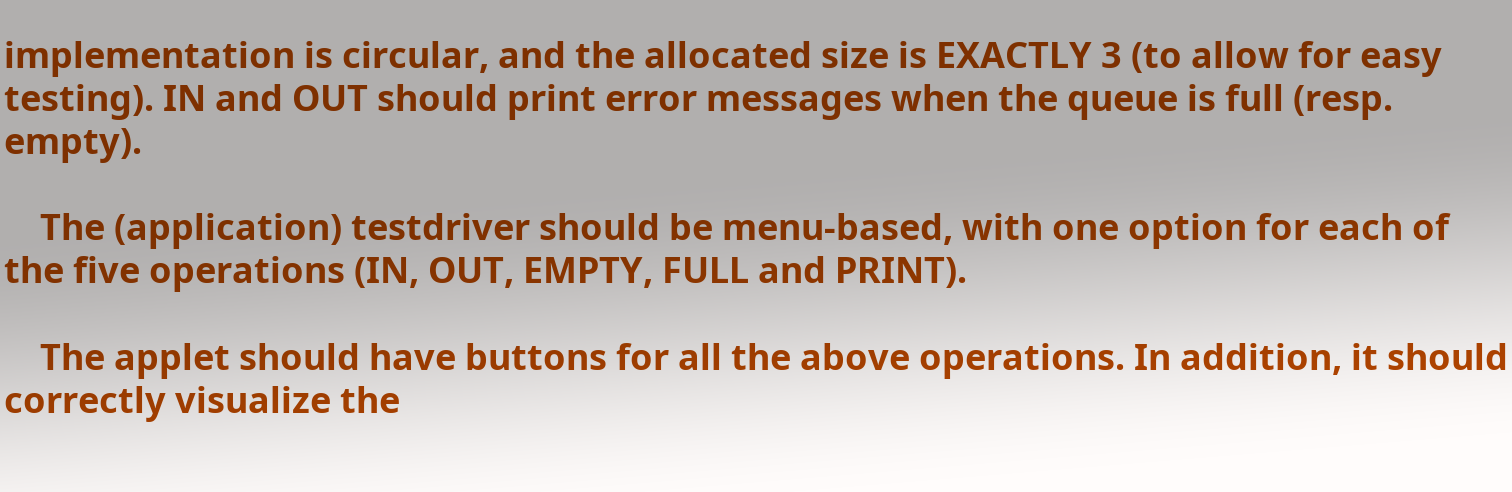implementation is circular, and the allocated size is EXACTLY 3 (to allow for easy testing). IN and OUT should print error messages when the queue is full (resp. empty).

    The (application) testdriver should be menu-based, with one option for each of the five operations (IN, OUT, EMPTY, FULL and PRINT).

    The applet should have buttons for all the above operations. In addition, it should correctly visualize the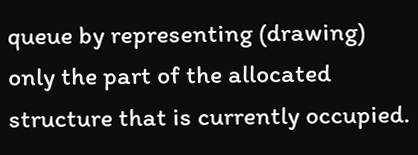queue by representing (drawing) only the part of the allocated structure that is currently occupied.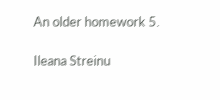An older homework 5.

Ileana Streinu